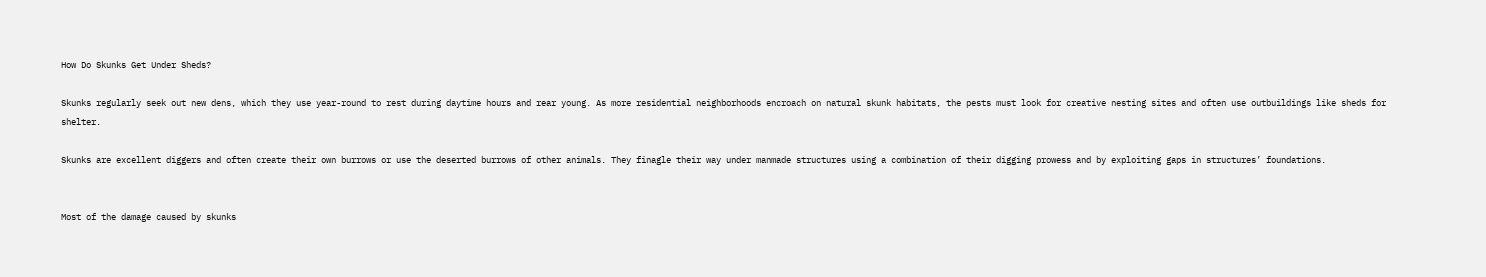How Do Skunks Get Under Sheds?

Skunks regularly seek out new dens, which they use year-round to rest during daytime hours and rear young. As more residential neighborhoods encroach on natural skunk habitats, the pests must look for creative nesting sites and often use outbuildings like sheds for shelter.

Skunks are excellent diggers and often create their own burrows or use the deserted burrows of other animals. They finagle their way under manmade structures using a combination of their digging prowess and by exploiting gaps in structures’ foundations.


Most of the damage caused by skunks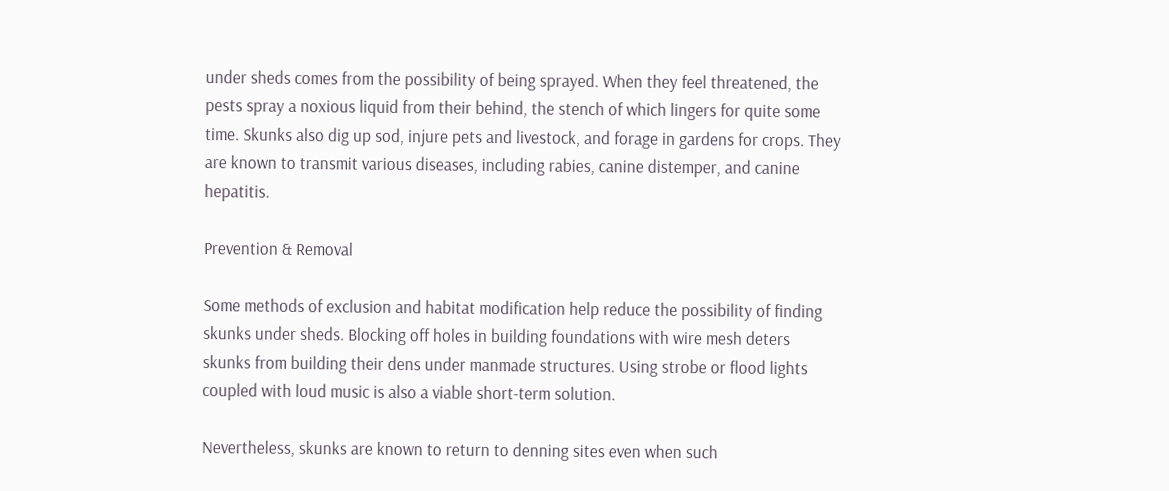under sheds comes from the possibility of being sprayed. When they feel threatened, the pests spray a noxious liquid from their behind, the stench of which lingers for quite some time. Skunks also dig up sod, injure pets and livestock, and forage in gardens for crops. They are known to transmit various diseases, including rabies, canine distemper, and canine hepatitis.

Prevention & Removal

Some methods of exclusion and habitat modification help reduce the possibility of finding skunks under sheds. Blocking off holes in building foundations with wire mesh deters skunks from building their dens under manmade structures. Using strobe or flood lights coupled with loud music is also a viable short-term solution.

Nevertheless, skunks are known to return to denning sites even when such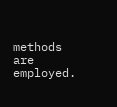methods are employed.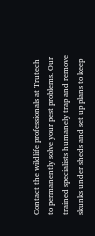Contact the wildlife professionals at Trutech to permanently solve your pest problems. Our trained specialists humanely trap and remove skunks under sheds and set up plans to keep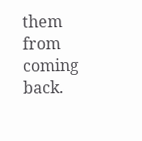them from coming back.